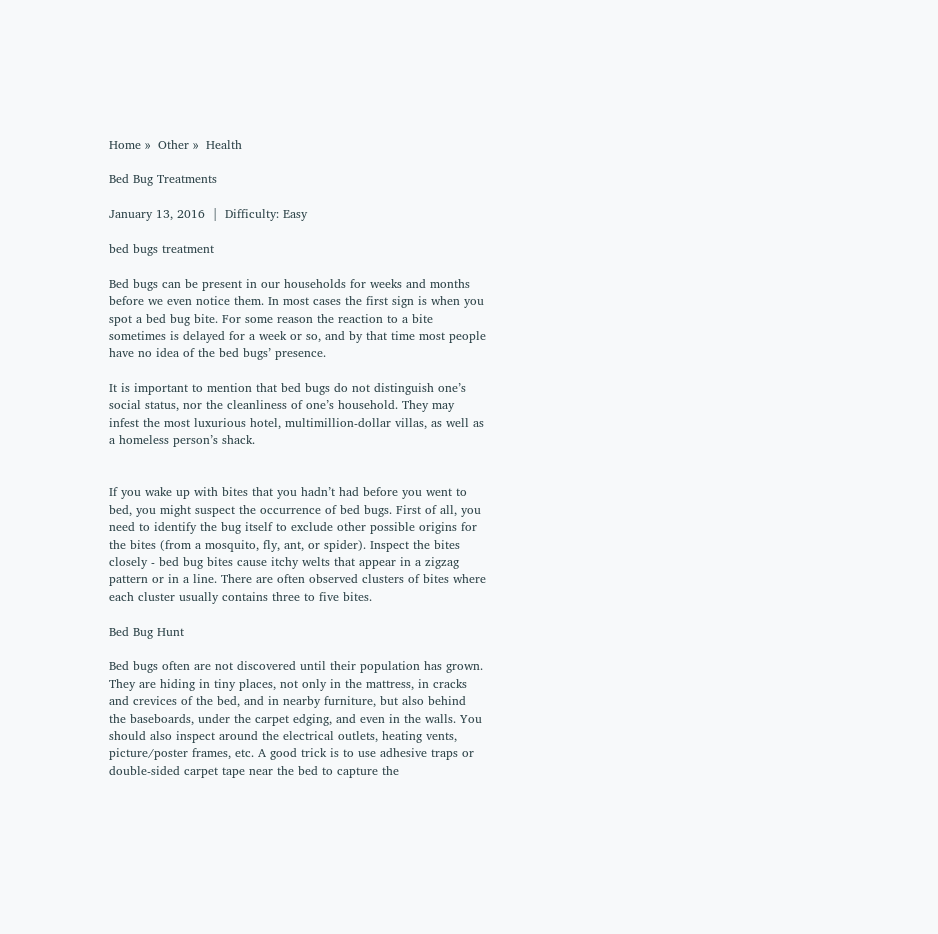Home »  Other »  Health

Bed Bug Treatments

January 13, 2016  |  Difficulty: Easy

bed bugs treatment

Bed bugs can be present in our households for weeks and months before we even notice them. In most cases the first sign is when you spot a bed bug bite. For some reason the reaction to a bite sometimes is delayed for a week or so, and by that time most people have no idea of the bed bugs’ presence.

It is important to mention that bed bugs do not distinguish one’s social status, nor the cleanliness of one’s household. They may infest the most luxurious hotel, multimillion-dollar villas, as well as a homeless person’s shack.


If you wake up with bites that you hadn’t had before you went to bed, you might suspect the occurrence of bed bugs. First of all, you need to identify the bug itself to exclude other possible origins for the bites (from a mosquito, fly, ant, or spider). Inspect the bites closely - bed bug bites cause itchy welts that appear in a zigzag pattern or in a line. There are often observed clusters of bites where each cluster usually contains three to five bites.

Bed Bug Hunt

Bed bugs often are not discovered until their population has grown. They are hiding in tiny places, not only in the mattress, in cracks and crevices of the bed, and in nearby furniture, but also behind the baseboards, under the carpet edging, and even in the walls. You should also inspect around the electrical outlets, heating vents, picture/poster frames, etc. A good trick is to use adhesive traps or double-sided carpet tape near the bed to capture the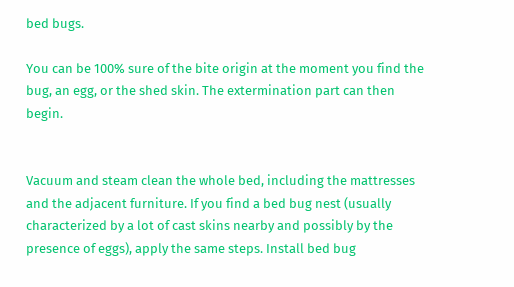bed bugs.

You can be 100% sure of the bite origin at the moment you find the bug, an egg, or the shed skin. The extermination part can then begin.


Vacuum and steam clean the whole bed, including the mattresses and the adjacent furniture. If you find a bed bug nest (usually characterized by a lot of cast skins nearby and possibly by the presence of eggs), apply the same steps. Install bed bug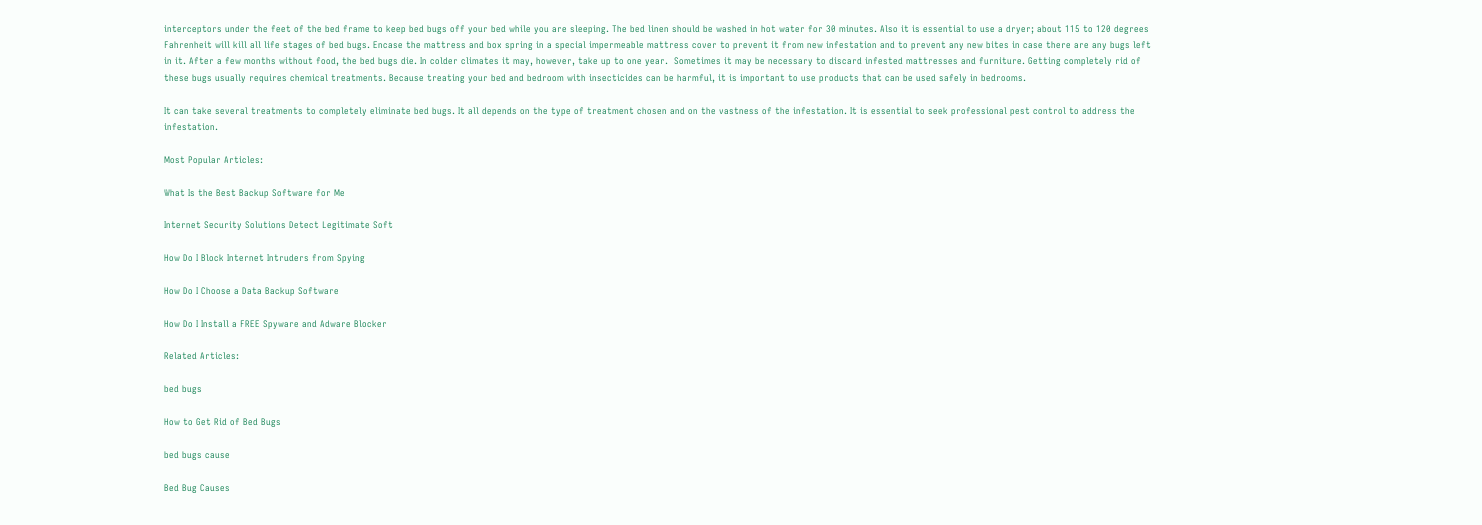interceptors under the feet of the bed frame to keep bed bugs off your bed while you are sleeping. The bed linen should be washed in hot water for 30 minutes. Also it is essential to use a dryer; about 115 to 120 degrees Fahrenheit will kill all life stages of bed bugs. Encase the mattress and box spring in a special impermeable mattress cover to prevent it from new infestation and to prevent any new bites in case there are any bugs left in it. After a few months without food, the bed bugs die. In colder climates it may, however, take up to one year.  Sometimes it may be necessary to discard infested mattresses and furniture. Getting completely rid of these bugs usually requires chemical treatments. Because treating your bed and bedroom with insecticides can be harmful, it is important to use products that can be used safely in bedrooms.

It can take several treatments to completely eliminate bed bugs. It all depends on the type of treatment chosen and on the vastness of the infestation. It is essential to seek professional pest control to address the infestation.

Most Popular Articles:

What Is the Best Backup Software for Me

Internet Security Solutions Detect Legitimate Soft

How Do I Block Internet Intruders from Spying

How Do I Choose a Data Backup Software

How Do I Install a FREE Spyware and Adware Blocker

Related Articles:

bed bugs

How to Get Rid of Bed Bugs

bed bugs cause

Bed Bug Causes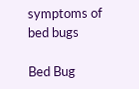symptoms of bed bugs

Bed Bug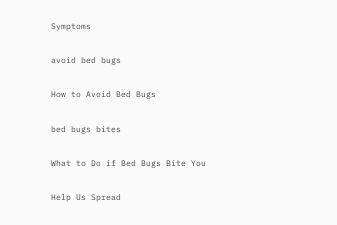Symptoms

avoid bed bugs

How to Avoid Bed Bugs

bed bugs bites

What to Do if Bed Bugs Bite You

Help Us Spread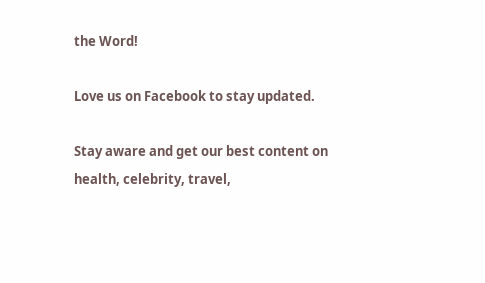the Word!

Love us on Facebook to stay updated.

Stay aware and get our best content on health, celebrity, travel,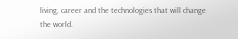living, career and the technologies that will change the world.